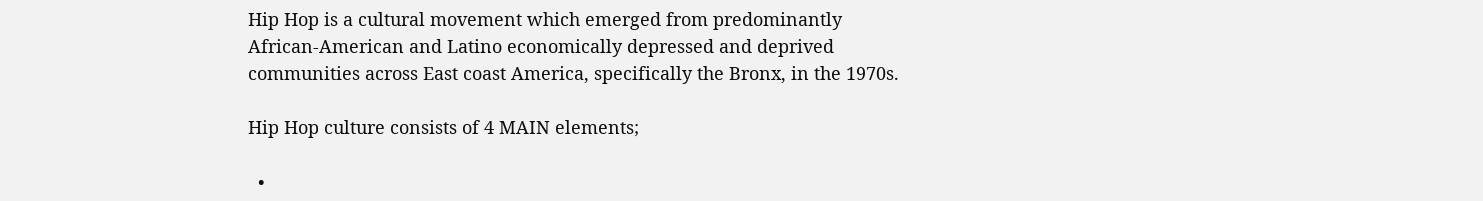Hip Hop is a cultural movement which emerged from predominantly African-American and Latino economically depressed and deprived communities across East coast America, specifically the Bronx, in the 1970s.

Hip Hop culture consists of 4 MAIN elements;

  •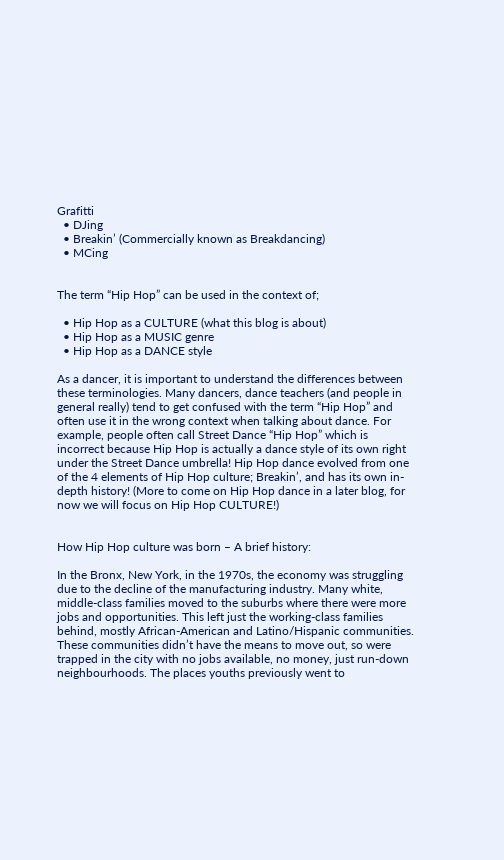Grafitti
  • DJing
  • Breakin’ (Commercially known as Breakdancing)
  • MCing


The term “Hip Hop” can be used in the context of;

  • Hip Hop as a CULTURE (what this blog is about)
  • Hip Hop as a MUSIC genre
  • Hip Hop as a DANCE style

As a dancer, it is important to understand the differences between these terminologies. Many dancers, dance teachers (and people in general really) tend to get confused with the term “Hip Hop” and often use it in the wrong context when talking about dance. For example, people often call Street Dance “Hip Hop” which is incorrect because Hip Hop is actually a dance style of its own right under the Street Dance umbrella! Hip Hop dance evolved from one of the 4 elements of Hip Hop culture; Breakin’, and has its own in-depth history! (More to come on Hip Hop dance in a later blog, for now we will focus on Hip Hop CULTURE!)


How Hip Hop culture was born – A brief history:

In the Bronx, New York, in the 1970s, the economy was struggling due to the decline of the manufacturing industry. Many white, middle-class families moved to the suburbs where there were more jobs and opportunities. This left just the working-class families behind, mostly African-American and Latino/Hispanic communities. These communities didn’t have the means to move out, so were trapped in the city with no jobs available, no money, just run-down neighbourhoods. The places youths previously went to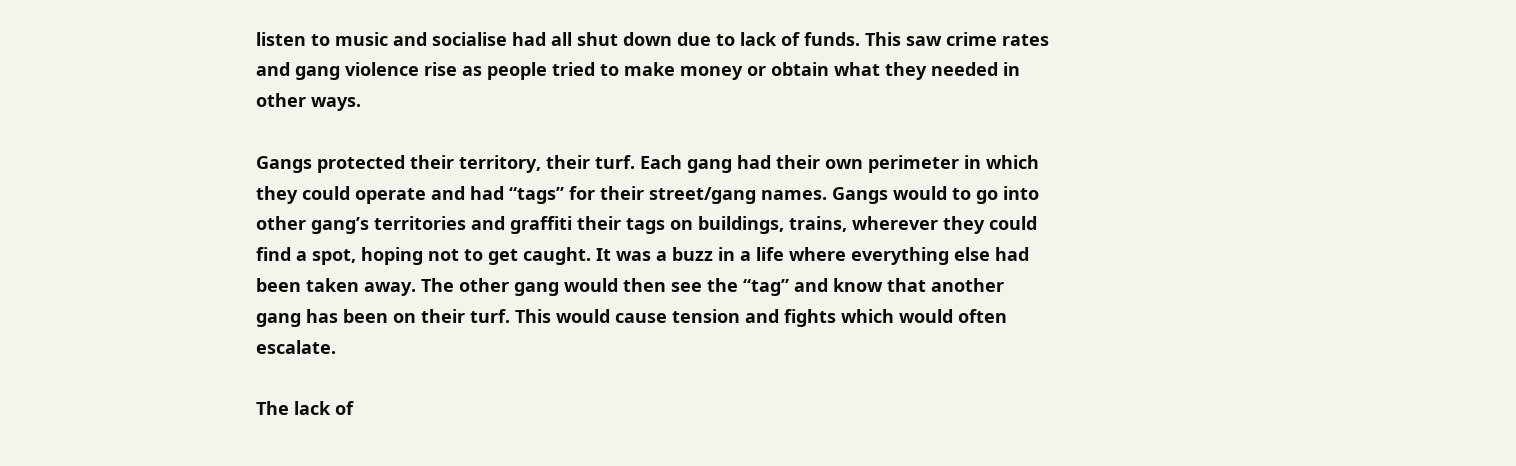listen to music and socialise had all shut down due to lack of funds. This saw crime rates and gang violence rise as people tried to make money or obtain what they needed in other ways.

Gangs protected their territory, their turf. Each gang had their own perimeter in which they could operate and had “tags” for their street/gang names. Gangs would to go into other gang’s territories and graffiti their tags on buildings, trains, wherever they could find a spot, hoping not to get caught. It was a buzz in a life where everything else had been taken away. The other gang would then see the “tag” and know that another gang has been on their turf. This would cause tension and fights which would often escalate.

The lack of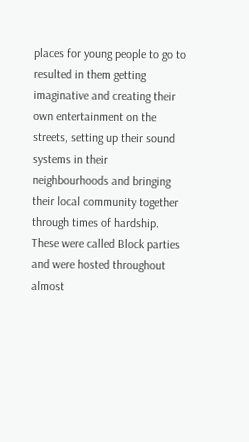places for young people to go to resulted in them getting imaginative and creating their own entertainment on the streets, setting up their sound systems in their neighbourhoods and bringing their local community together through times of hardship. These were called Block parties and were hosted throughout almost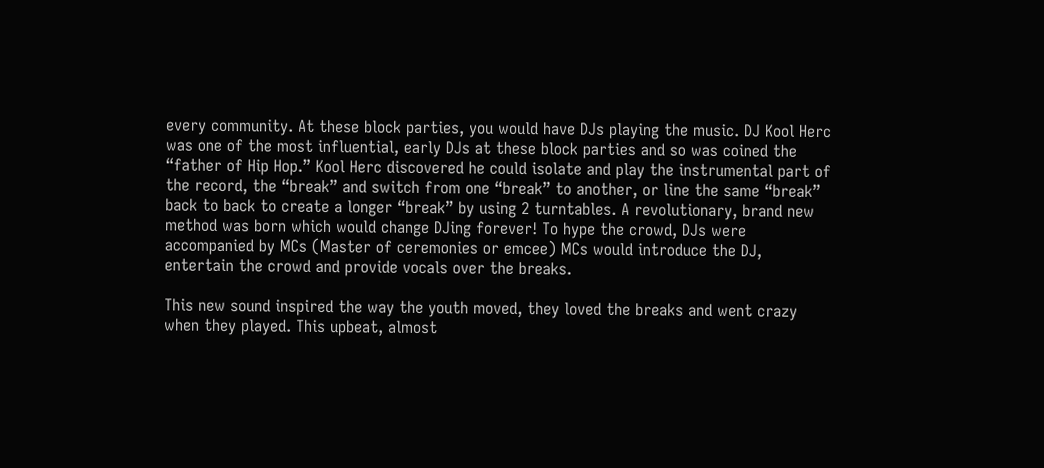every community. At these block parties, you would have DJs playing the music. DJ Kool Herc was one of the most influential, early DJs at these block parties and so was coined the “father of Hip Hop.” Kool Herc discovered he could isolate and play the instrumental part of the record, the “break” and switch from one “break” to another, or line the same “break” back to back to create a longer “break” by using 2 turntables. A revolutionary, brand new method was born which would change DJing forever! To hype the crowd, DJs were accompanied by MCs (Master of ceremonies or emcee) MCs would introduce the DJ, entertain the crowd and provide vocals over the breaks.

This new sound inspired the way the youth moved, they loved the breaks and went crazy when they played. This upbeat, almost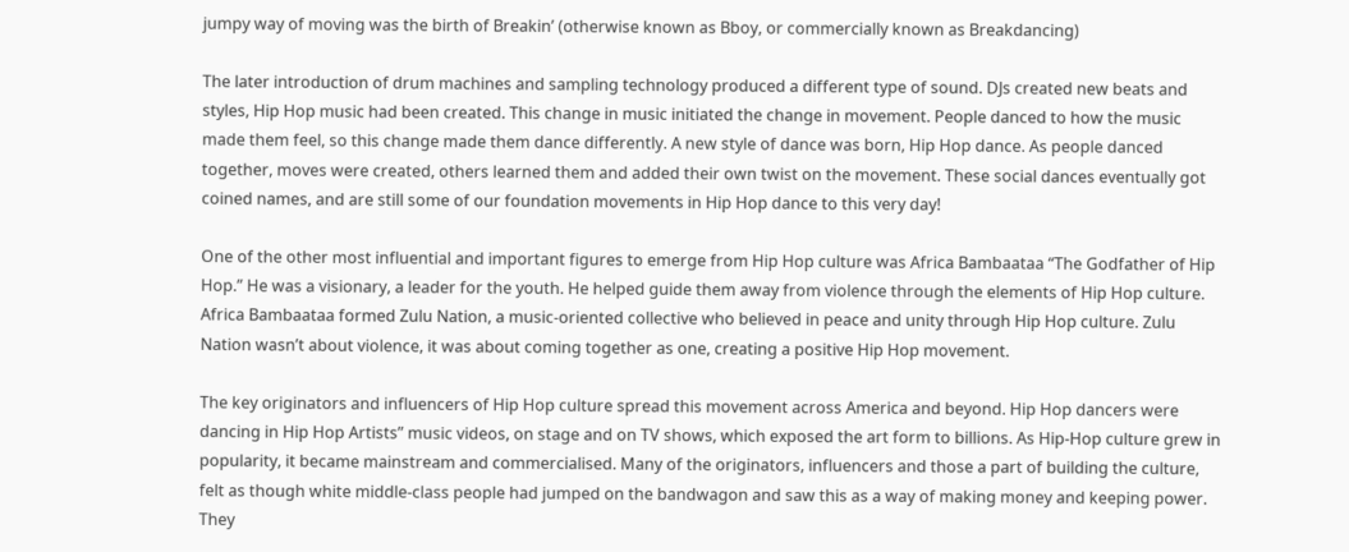jumpy way of moving was the birth of Breakin’ (otherwise known as Bboy, or commercially known as Breakdancing)

The later introduction of drum machines and sampling technology produced a different type of sound. DJs created new beats and styles, Hip Hop music had been created. This change in music initiated the change in movement. People danced to how the music made them feel, so this change made them dance differently. A new style of dance was born, Hip Hop dance. As people danced together, moves were created, others learned them and added their own twist on the movement. These social dances eventually got coined names, and are still some of our foundation movements in Hip Hop dance to this very day!

One of the other most influential and important figures to emerge from Hip Hop culture was Africa Bambaataa “The Godfather of Hip Hop.” He was a visionary, a leader for the youth. He helped guide them away from violence through the elements of Hip Hop culture. Africa Bambaataa formed Zulu Nation, a music-oriented collective who believed in peace and unity through Hip Hop culture. Zulu Nation wasn’t about violence, it was about coming together as one, creating a positive Hip Hop movement.

The key originators and influencers of Hip Hop culture spread this movement across America and beyond. Hip Hop dancers were dancing in Hip Hop Artists’’ music videos, on stage and on TV shows, which exposed the art form to billions. As Hip-Hop culture grew in popularity, it became mainstream and commercialised. Many of the originators, influencers and those a part of building the culture, felt as though white middle-class people had jumped on the bandwagon and saw this as a way of making money and keeping power. They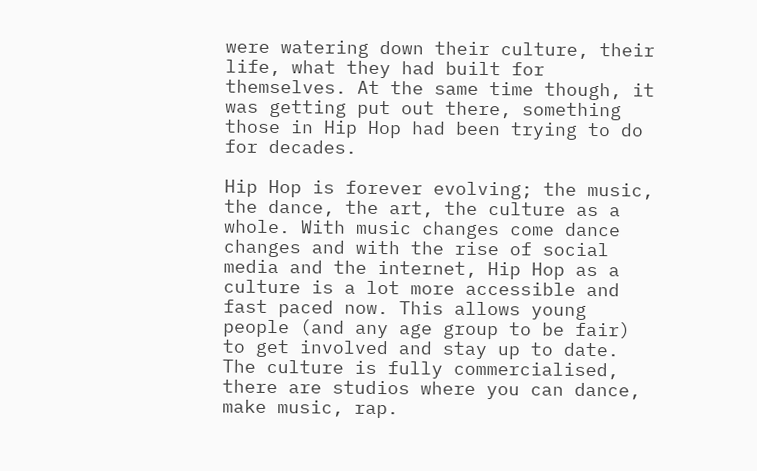were watering down their culture, their life, what they had built for themselves. At the same time though, it was getting put out there, something those in Hip Hop had been trying to do for decades.

Hip Hop is forever evolving; the music, the dance, the art, the culture as a whole. With music changes come dance changes and with the rise of social media and the internet, Hip Hop as a culture is a lot more accessible and fast paced now. This allows young people (and any age group to be fair) to get involved and stay up to date. The culture is fully commercialised, there are studios where you can dance, make music, rap.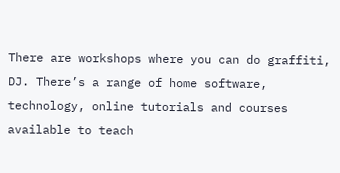There are workshops where you can do graffiti, DJ. There’s a range of home software, technology, online tutorials and courses available to teach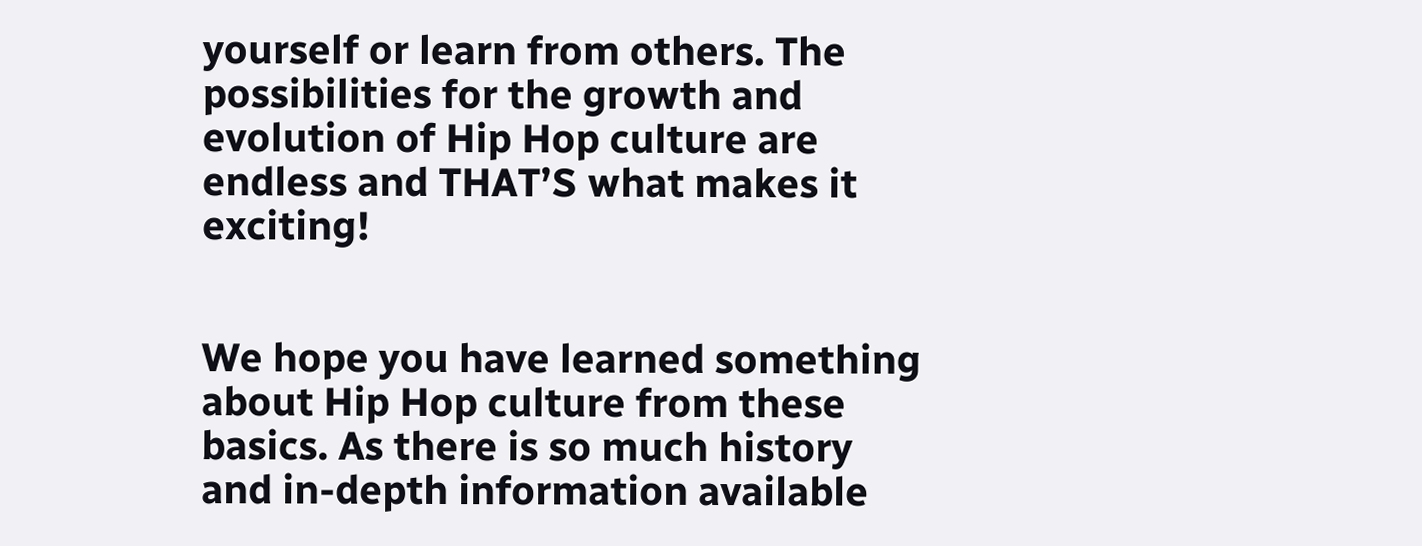yourself or learn from others. The possibilities for the growth and evolution of Hip Hop culture are endless and THAT’S what makes it exciting!


We hope you have learned something about Hip Hop culture from these basics. As there is so much history and in-depth information available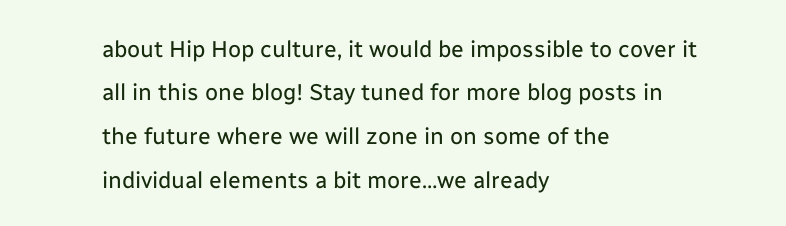about Hip Hop culture, it would be impossible to cover it all in this one blog! Stay tuned for more blog posts in the future where we will zone in on some of the individual elements a bit more…we already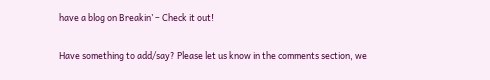have a blog on Breakin’ – Check it out!

Have something to add/say? Please let us know in the comments section, we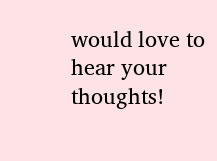would love to hear your thoughts!